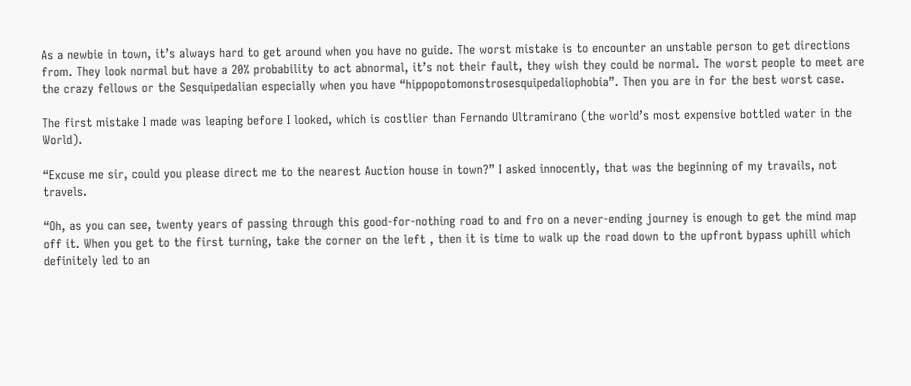As a newbie in town, it’s always hard to get around when you have no guide. The worst mistake is to encounter an unstable person to get directions from. They look normal but have a 20% probability to act abnormal, it’s not their fault, they wish they could be normal. The worst people to meet are the crazy fellows or the Sesquipedalian especially when you have “hippopotomonstrosesquipedaliophobia”. Then you are in for the best worst case.

The first mistake I made was leaping before I looked, which is costlier than Fernando Ultramirano (the world’s most expensive bottled water in the World).

“Excuse me sir, could you please direct me to the nearest Auction house in town?” I asked innocently, that was the beginning of my travails, not travels.

“Oh, as you can see, twenty years of passing through this good-for-nothing road to and fro on a never-ending journey is enough to get the mind map off it. When you get to the first turning, take the corner on the left , then it is time to walk up the road down to the upfront bypass uphill which definitely led to an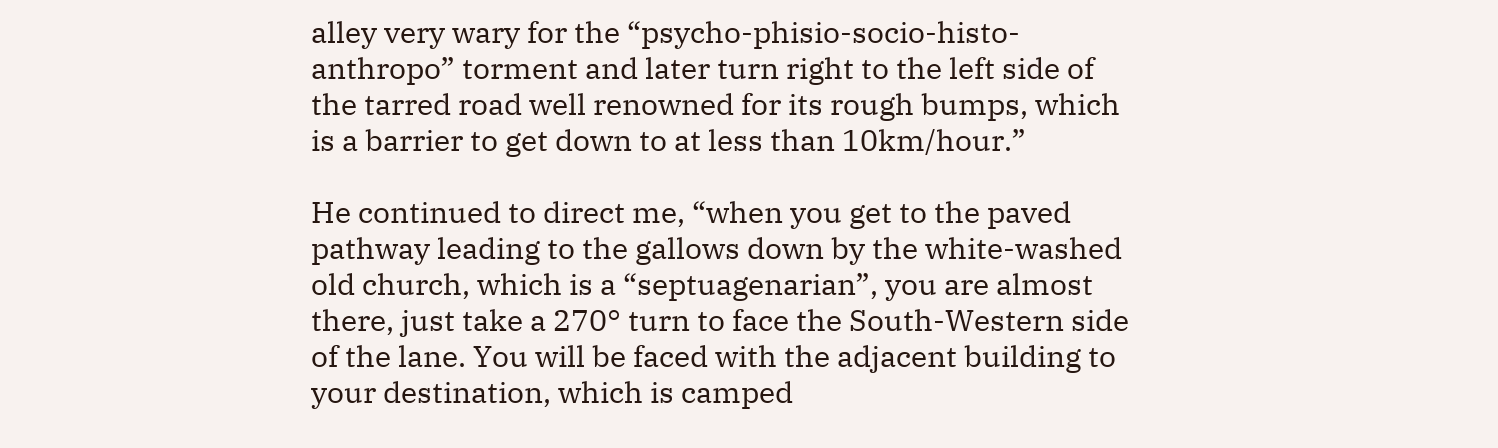alley very wary for the “psycho-phisio-socio-histo-anthropo” torment and later turn right to the left side of the tarred road well renowned for its rough bumps, which is a barrier to get down to at less than 10km/hour.”

He continued to direct me, “when you get to the paved pathway leading to the gallows down by the white-washed old church, which is a “septuagenarian”, you are almost there, just take a 270° turn to face the South-Western side of the lane. You will be faced with the adjacent building to your destination, which is camped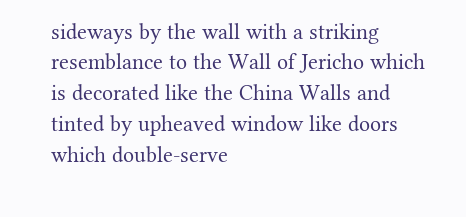sideways by the wall with a striking resemblance to the Wall of Jericho which is decorated like the China Walls and tinted by upheaved window like doors which double-serve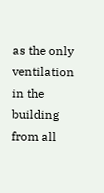as the only ventilation in the building from all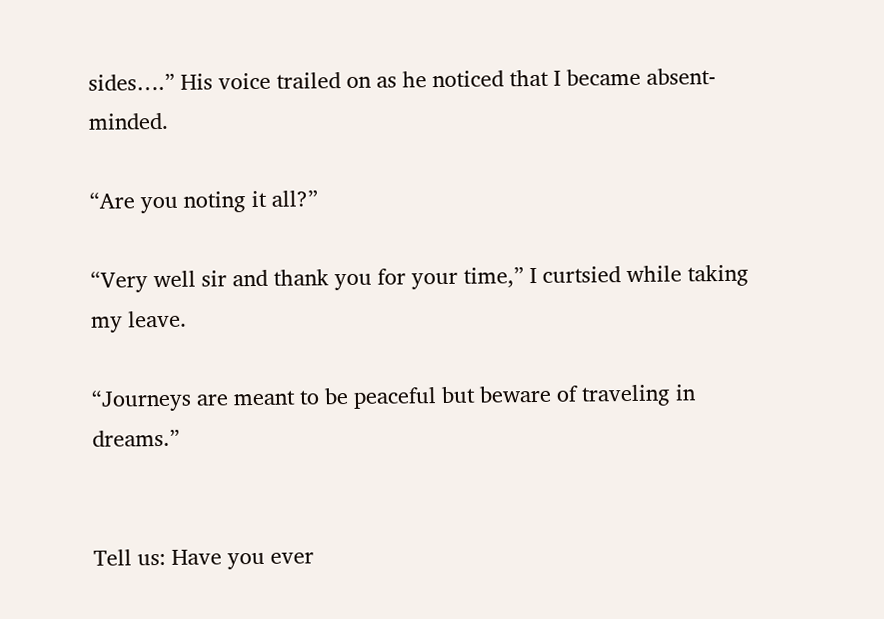sides….” His voice trailed on as he noticed that I became absent-minded.

“Are you noting it all?”

“Very well sir and thank you for your time,” I curtsied while taking my leave.

“Journeys are meant to be peaceful but beware of traveling in dreams.”


Tell us: Have you ever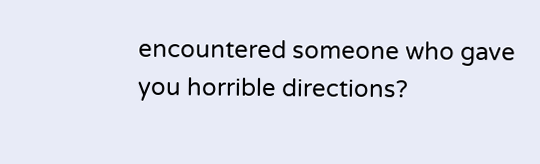encountered someone who gave you horrible directions?